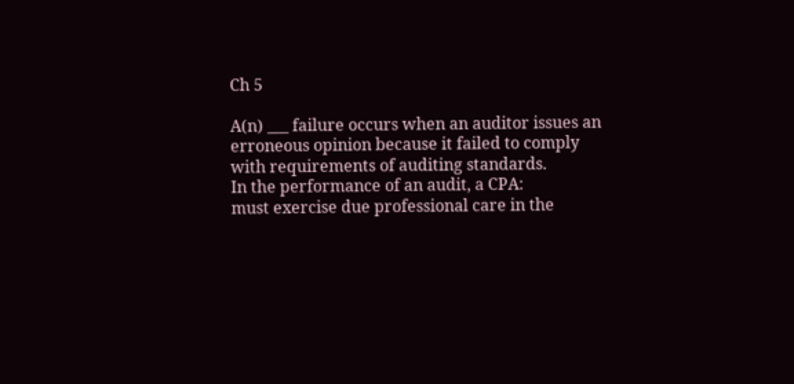Ch 5

A(n) ___ failure occurs when an auditor issues an erroneous opinion because it failed to comply with requirements of auditing standards.
In the performance of an audit, a CPA:
must exercise due professional care in the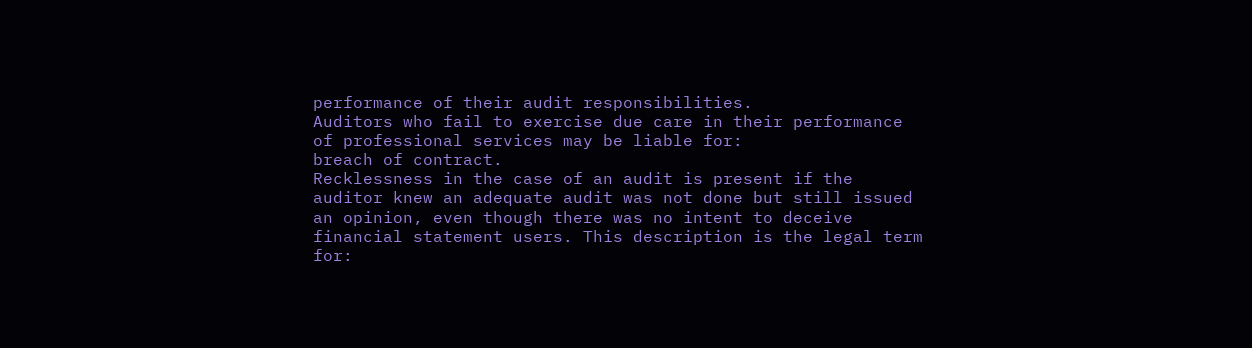performance of their audit responsibilities.
Auditors who fail to exercise due care in their performance of professional services may be liable for:
breach of contract.
Recklessness in the case of an audit is present if the auditor knew an adequate audit was not done but still issued an opinion, even though there was no intent to deceive financial statement users. This description is the legal term for: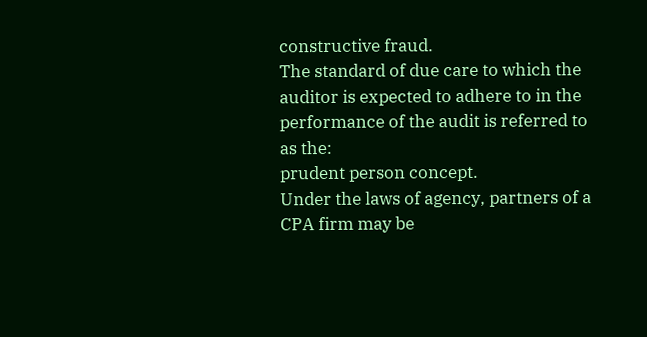constructive fraud.
The standard of due care to which the auditor is expected to adhere to in the performance of the audit is referred to as the:
prudent person concept.
Under the laws of agency, partners of a CPA firm may be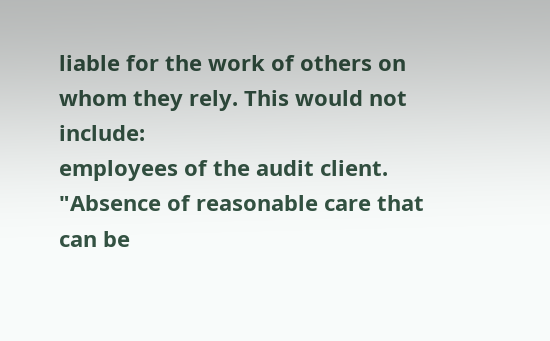liable for the work of others on whom they rely. This would not include:
employees of the audit client.
"Absence of reasonable care that can be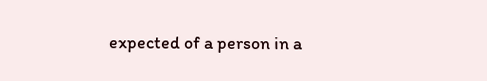expected of a person in a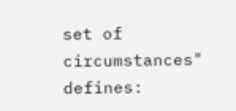set of circumstances" defines: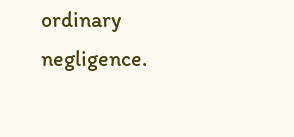ordinary negligence.